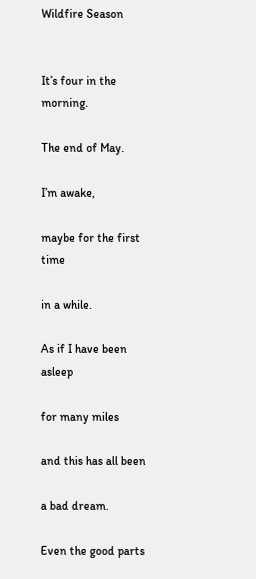Wildfire Season


It’s four in the morning.

The end of May.

I’m awake,

maybe for the first time

in a while.

As if I have been asleep

for many miles

and this has all been

a bad dream.

Even the good parts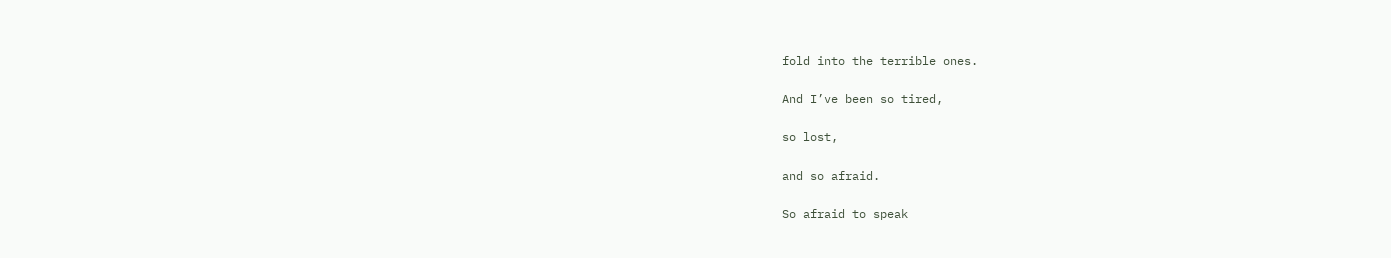fold into the terrible ones.

And I’ve been so tired,

so lost,

and so afraid.

So afraid to speak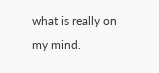what is really on my mind.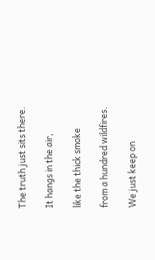The truth just sits there.

It hangs in the air,

like the thick smoke

from a hundred wildfires.

We just keep on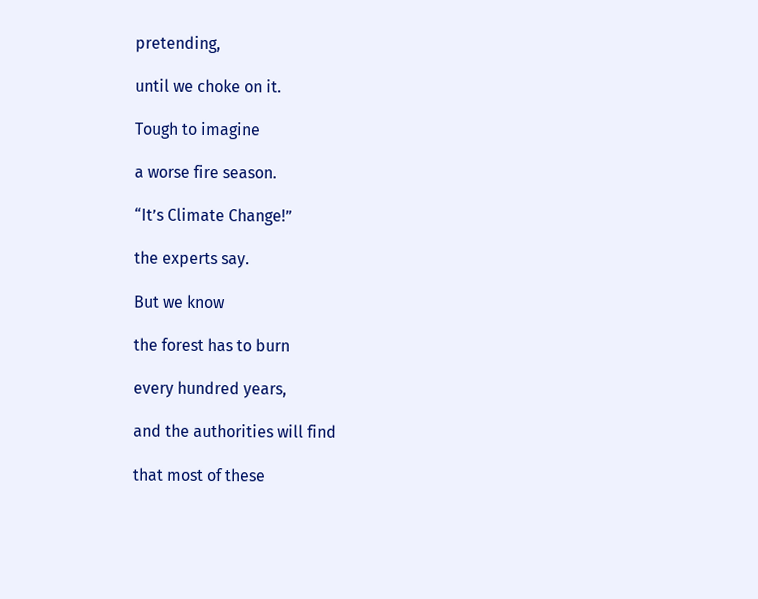pretending,

until we choke on it.

Tough to imagine

a worse fire season.

“It’s Climate Change!”

the experts say.

But we know

the forest has to burn

every hundred years,

and the authorities will find

that most of these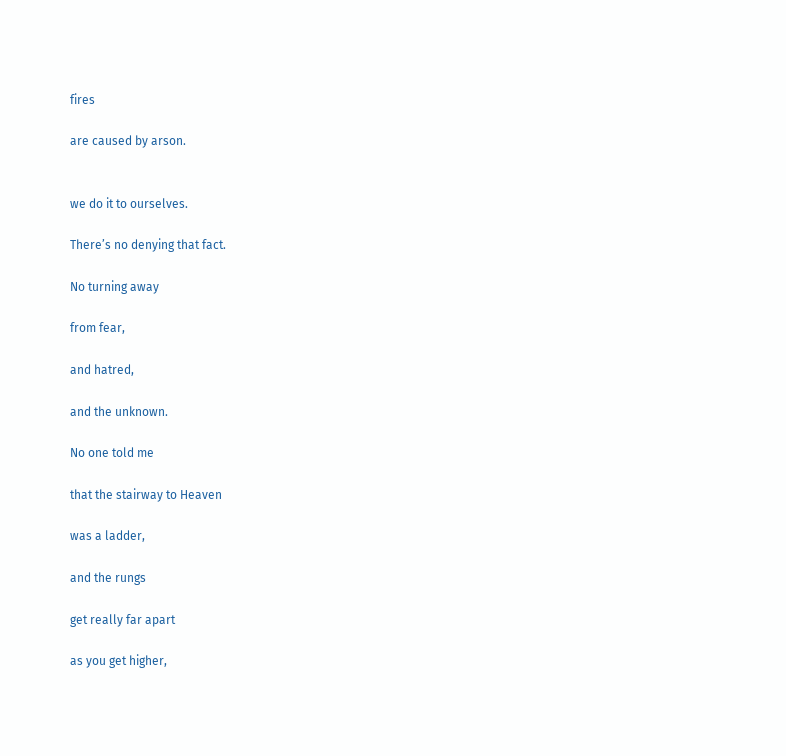fires

are caused by arson.


we do it to ourselves.

There’s no denying that fact.

No turning away

from fear,

and hatred,

and the unknown.

No one told me

that the stairway to Heaven

was a ladder,

and the rungs

get really far apart

as you get higher,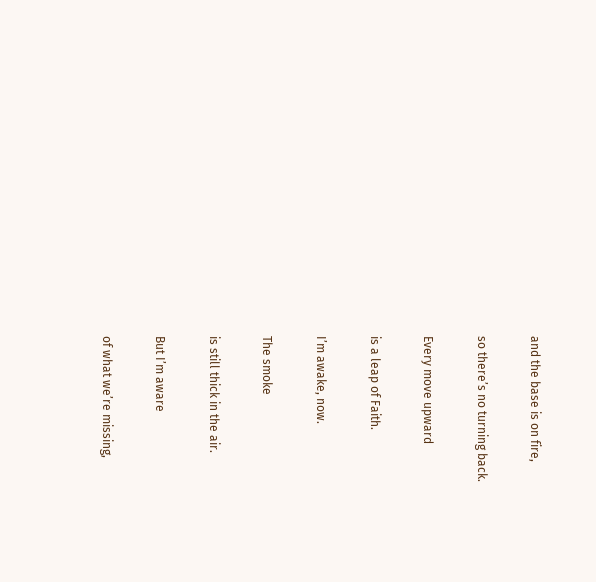and the base is on fire,

so there’s no turning back.

Every move upward

is a leap of Faith.

I’m awake, now.

The smoke

is still thick in the air.

But I’m aware

of what we’re missing,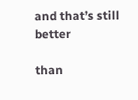and that’s still better

than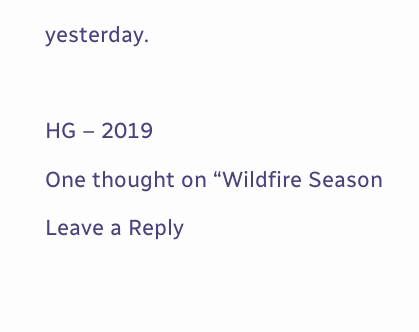yesterday.



HG – 2019

One thought on “Wildfire Season

Leave a Reply